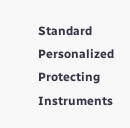Standard Personalized Protecting Instruments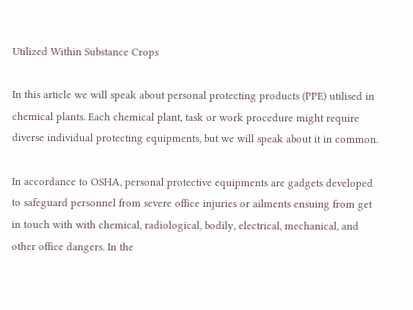Utilized Within Substance Crops

In this article we will speak about personal protecting products (PPE) utilised in chemical plants. Each chemical plant, task or work procedure might require diverse individual protecting equipments, but we will speak about it in common.

In accordance to OSHA, personal protective equipments are gadgets developed to safeguard personnel from severe office injuries or ailments ensuing from get in touch with with chemical, radiological, bodily, electrical, mechanical, and other office dangers. In the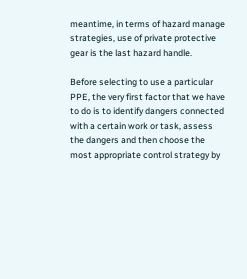meantime, in terms of hazard manage strategies, use of private protective gear is the last hazard handle.

Before selecting to use a particular PPE, the very first factor that we have to do is to identify dangers connected with a certain work or task, assess the dangers and then choose the most appropriate control strategy by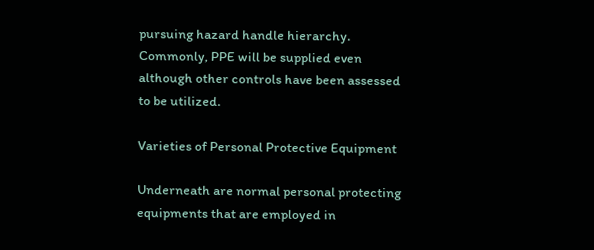pursuing hazard handle hierarchy. Commonly, PPE will be supplied even although other controls have been assessed to be utilized.

Varieties of Personal Protective Equipment

Underneath are normal personal protecting equipments that are employed in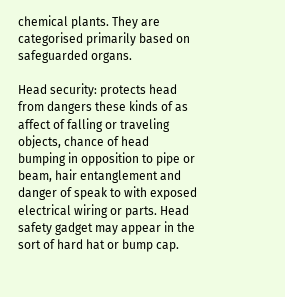chemical plants. They are categorised primarily based on safeguarded organs.

Head security: protects head from dangers these kinds of as affect of falling or traveling objects, chance of head bumping in opposition to pipe or beam, hair entanglement and danger of speak to with exposed electrical wiring or parts. Head safety gadget may appear in the sort of hard hat or bump cap.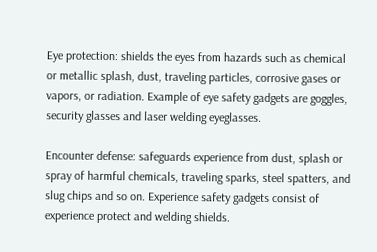Eye protection: shields the eyes from hazards such as chemical or metallic splash, dust, traveling particles, corrosive gases or vapors, or radiation. Example of eye safety gadgets are goggles, security glasses and laser welding eyeglasses.

Encounter defense: safeguards experience from dust, splash or spray of harmful chemicals, traveling sparks, steel spatters, and slug chips and so on. Experience safety gadgets consist of experience protect and welding shields.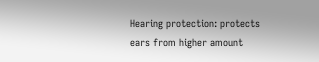Hearing protection: protects ears from higher amount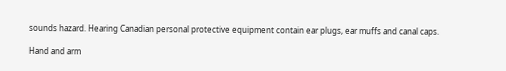sounds hazard. Hearing Canadian personal protective equipment contain ear plugs, ear muffs and canal caps.

Hand and arm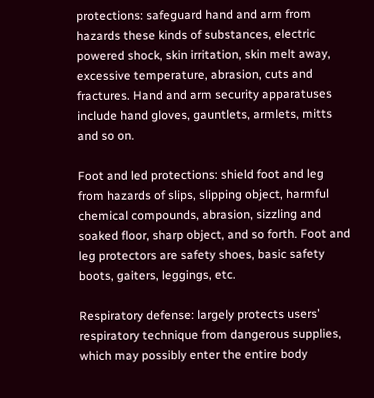protections: safeguard hand and arm from hazards these kinds of substances, electric powered shock, skin irritation, skin melt away, excessive temperature, abrasion, cuts and fractures. Hand and arm security apparatuses include hand gloves, gauntlets, armlets, mitts and so on.

Foot and led protections: shield foot and leg from hazards of slips, slipping object, harmful chemical compounds, abrasion, sizzling and soaked floor, sharp object, and so forth. Foot and leg protectors are safety shoes, basic safety boots, gaiters, leggings, etc.

Respiratory defense: largely protects users’ respiratory technique from dangerous supplies, which may possibly enter the entire body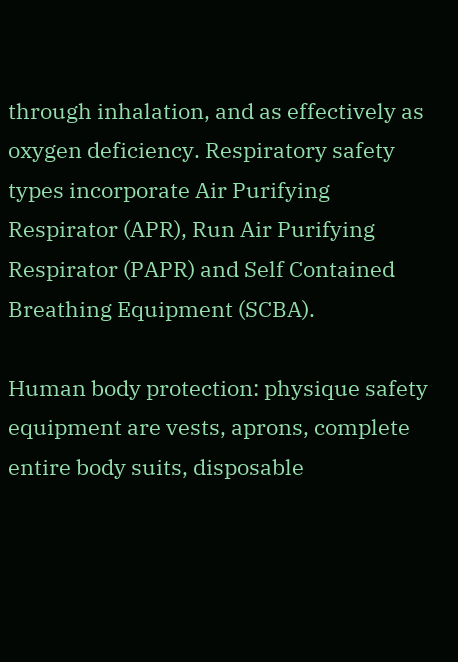through inhalation, and as effectively as oxygen deficiency. Respiratory safety types incorporate Air Purifying Respirator (APR), Run Air Purifying Respirator (PAPR) and Self Contained Breathing Equipment (SCBA).

Human body protection: physique safety equipment are vests, aprons, complete entire body suits, disposable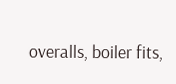overalls, boiler fits,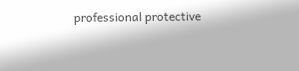professional protective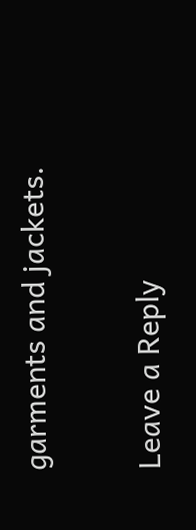garments and jackets.

Leave a Reply